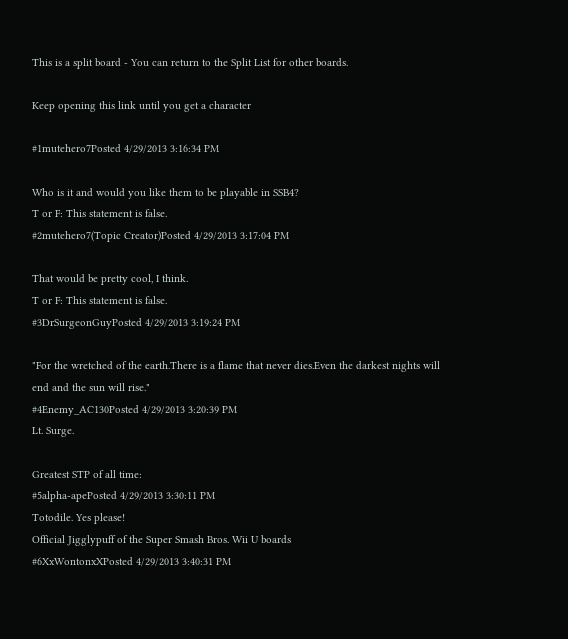This is a split board - You can return to the Split List for other boards.

Keep opening this link until you get a character

#1mutehero7Posted 4/29/2013 3:16:34 PM

Who is it and would you like them to be playable in SSB4?
T or F: This statement is false.
#2mutehero7(Topic Creator)Posted 4/29/2013 3:17:04 PM

That would be pretty cool, I think.
T or F: This statement is false.
#3DrSurgeonGuyPosted 4/29/2013 3:19:24 PM

"For the wretched of the earth.There is a flame that never dies.Even the darkest nights will end and the sun will rise."
#4Enemy_AC130Posted 4/29/2013 3:20:39 PM
Lt. Surge.

Greatest STP of all time:
#5alpha-apePosted 4/29/2013 3:30:11 PM
Totodile. Yes please!
Official Jigglypuff of the Super Smash Bros. Wii U boards
#6XxWontonxXPosted 4/29/2013 3:40:31 PM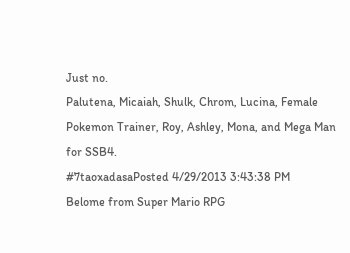Just no.
Palutena, Micaiah, Shulk, Chrom, Lucina, Female Pokemon Trainer, Roy, Ashley, Mona, and Mega Man for SSB4.
#7taoxadasaPosted 4/29/2013 3:43:38 PM
Belome from Super Mario RPG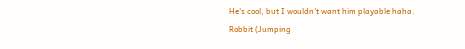He's cool, but I wouldn't want him playable haha.
Robbit (Jumping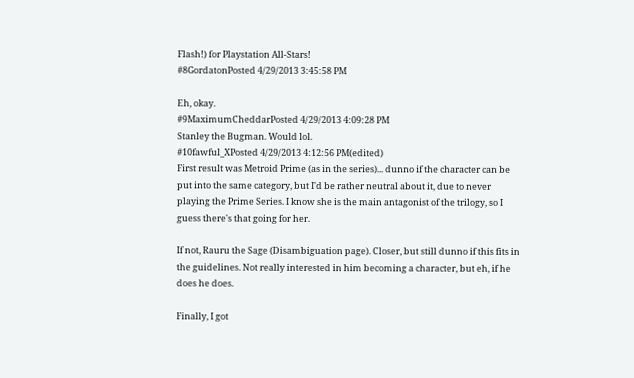Flash!) for Playstation All-Stars!
#8GordatonPosted 4/29/2013 3:45:58 PM

Eh, okay.
#9MaximumCheddarPosted 4/29/2013 4:09:28 PM
Stanley the Bugman. Would lol.
#10fawful_XPosted 4/29/2013 4:12:56 PM(edited)
First result was Metroid Prime (as in the series)... dunno if the character can be put into the same category, but I'd be rather neutral about it, due to never playing the Prime Series. I know she is the main antagonist of the trilogy, so I guess there's that going for her.

If not, Rauru the Sage (Disambiguation page). Closer, but still dunno if this fits in the guidelines. Not really interested in him becoming a character, but eh, if he does he does.

Finally, I got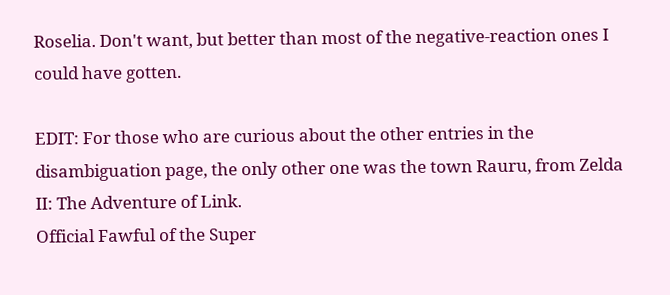Roselia. Don't want, but better than most of the negative-reaction ones I could have gotten.

EDIT: For those who are curious about the other entries in the disambiguation page, the only other one was the town Rauru, from Zelda II: The Adventure of Link.
Official Fawful of the Super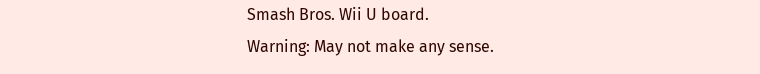Smash Bros. Wii U board.
Warning: May not make any sense.